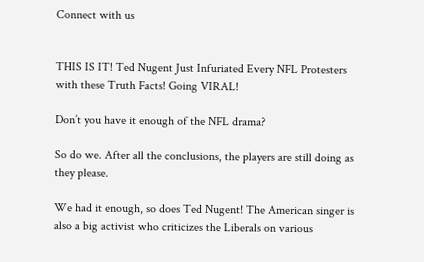Connect with us


THIS IS IT! Ted Nugent Just Infuriated Every NFL Protesters with these Truth Facts! Going VIRAL!

Don’t you have it enough of the NFL drama?

So do we. After all the conclusions, the players are still doing as they please.

We had it enough, so does Ted Nugent! The American singer is also a big activist who criticizes the Liberals on various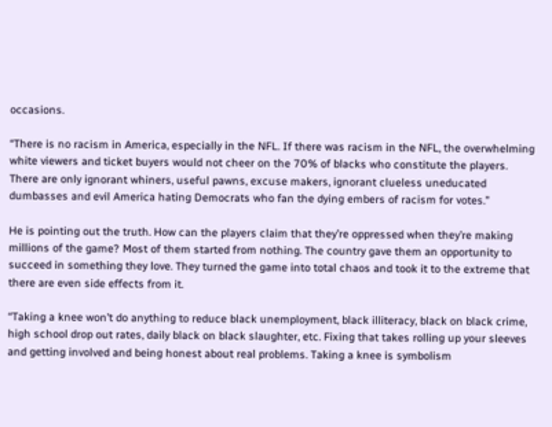occasions.

“There is no racism in America, especially in the NFL. If there was racism in the NFL, the overwhelming white viewers and ticket buyers would not cheer on the 70% of blacks who constitute the players. There are only ignorant whiners, useful pawns, excuse makers, ignorant clueless uneducated dumbasses and evil America hating Democrats who fan the dying embers of racism for votes.”

He is pointing out the truth. How can the players claim that they’re oppressed when they’re making millions of the game? Most of them started from nothing. The country gave them an opportunity to succeed in something they love. They turned the game into total chaos and took it to the extreme that there are even side effects from it.

“Taking a knee won’t do anything to reduce black unemployment, black illiteracy, black on black crime, high school drop out rates, daily black on black slaughter, etc. Fixing that takes rolling up your sleeves and getting involved and being honest about real problems. Taking a knee is symbolism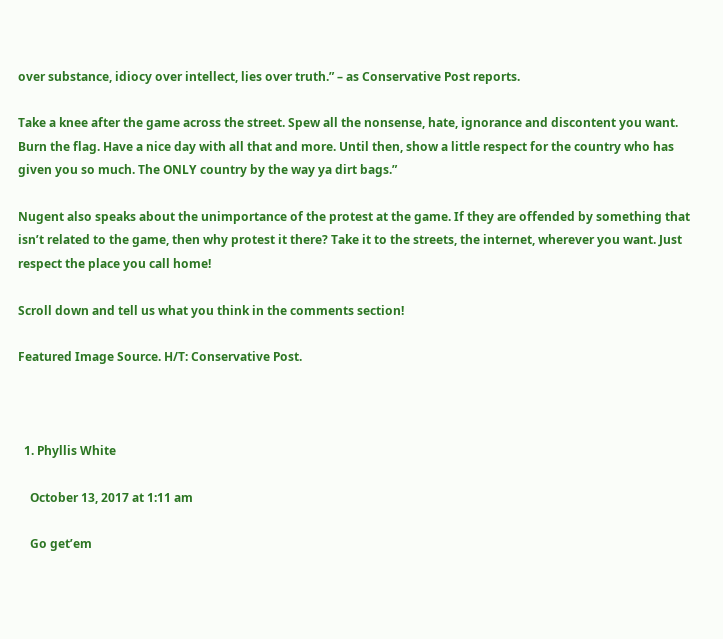over substance, idiocy over intellect, lies over truth.” – as Conservative Post reports.

Take a knee after the game across the street. Spew all the nonsense, hate, ignorance and discontent you want. Burn the flag. Have a nice day with all that and more. Until then, show a little respect for the country who has given you so much. The ONLY country by the way ya dirt bags.”

Nugent also speaks about the unimportance of the protest at the game. If they are offended by something that isn’t related to the game, then why protest it there? Take it to the streets, the internet, wherever you want. Just respect the place you call home!

Scroll down and tell us what you think in the comments section!

Featured Image Source. H/T: Conservative Post.



  1. Phyllis White

    October 13, 2017 at 1:11 am

    Go get’em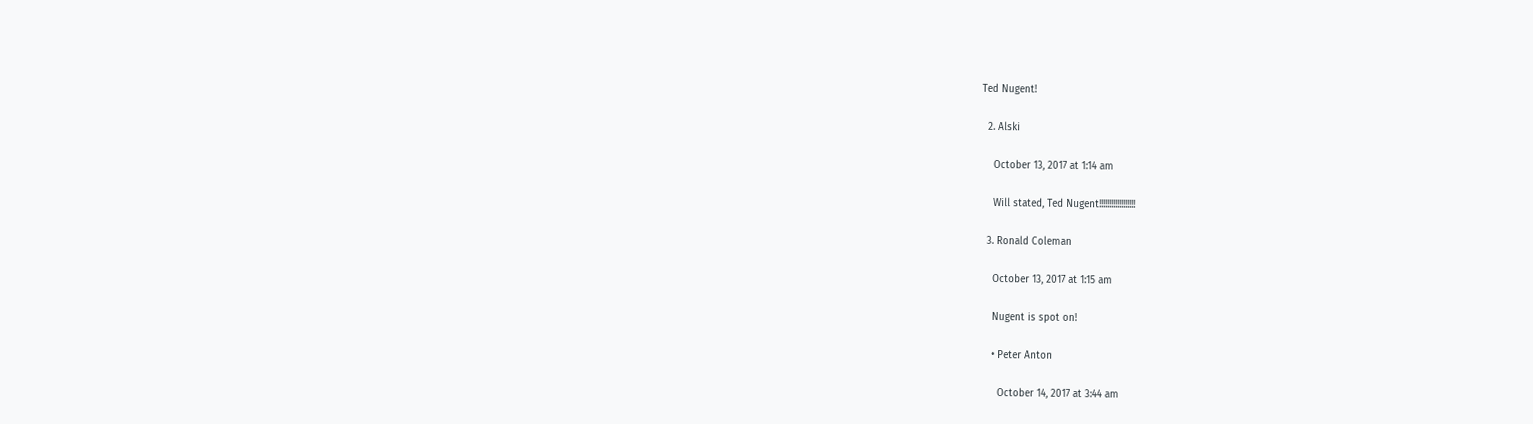Ted Nugent!

  2. Alski

    October 13, 2017 at 1:14 am

    Will stated, Ted Nugent!!!!!!!!!!!!!!!!!!

  3. Ronald Coleman

    October 13, 2017 at 1:15 am

    Nugent is spot on!

    • Peter Anton

      October 14, 2017 at 3:44 am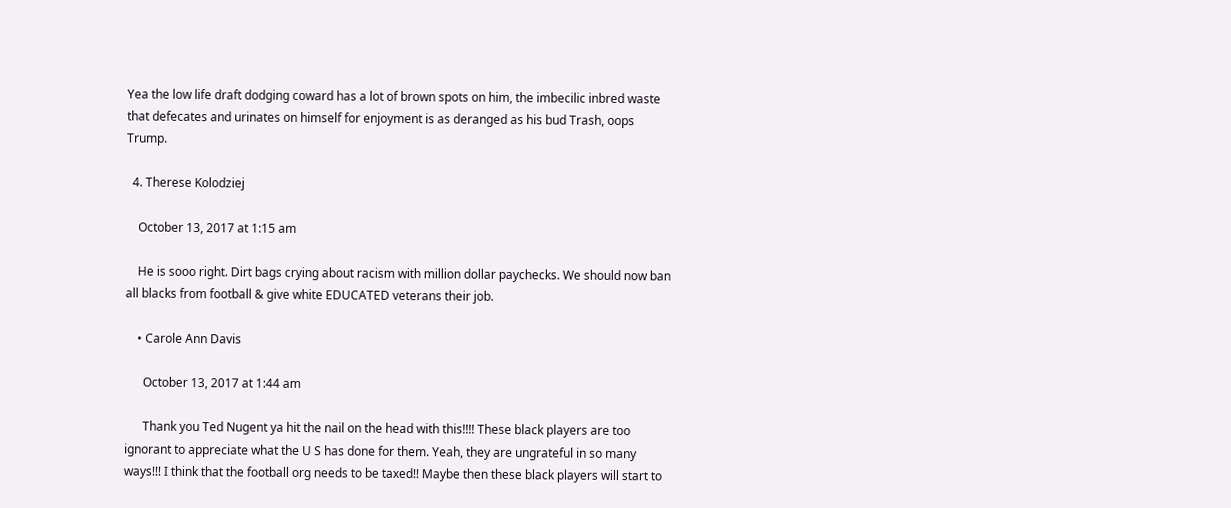Yea the low life draft dodging coward has a lot of brown spots on him, the imbecilic inbred waste that defecates and urinates on himself for enjoyment is as deranged as his bud Trash, oops Trump.

  4. Therese Kolodziej

    October 13, 2017 at 1:15 am

    He is sooo right. Dirt bags crying about racism with million dollar paychecks. We should now ban all blacks from football & give white EDUCATED veterans their job.

    • Carole Ann Davis

      October 13, 2017 at 1:44 am

      Thank you Ted Nugent ya hit the nail on the head with this!!!! These black players are too ignorant to appreciate what the U S has done for them. Yeah, they are ungrateful in so many ways!!! I think that the football org needs to be taxed!! Maybe then these black players will start to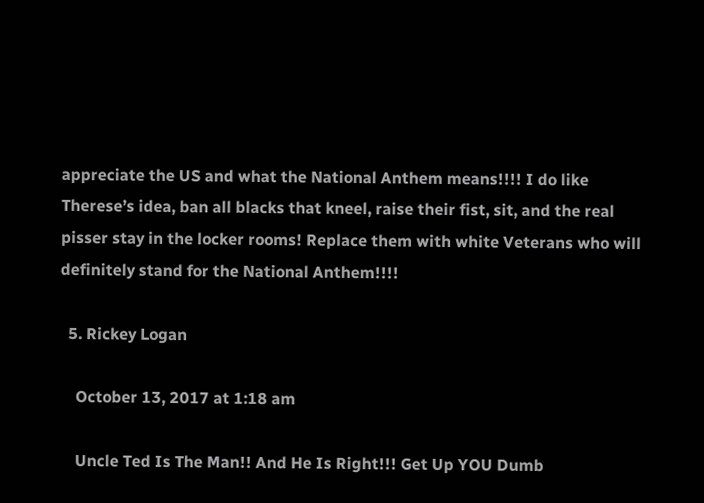appreciate the US and what the National Anthem means!!!! I do like Therese’s idea, ban all blacks that kneel, raise their fist, sit, and the real pisser stay in the locker rooms! Replace them with white Veterans who will definitely stand for the National Anthem!!!!

  5. Rickey Logan

    October 13, 2017 at 1:18 am

    Uncle Ted Is The Man!! And He Is Right!!! Get Up YOU Dumb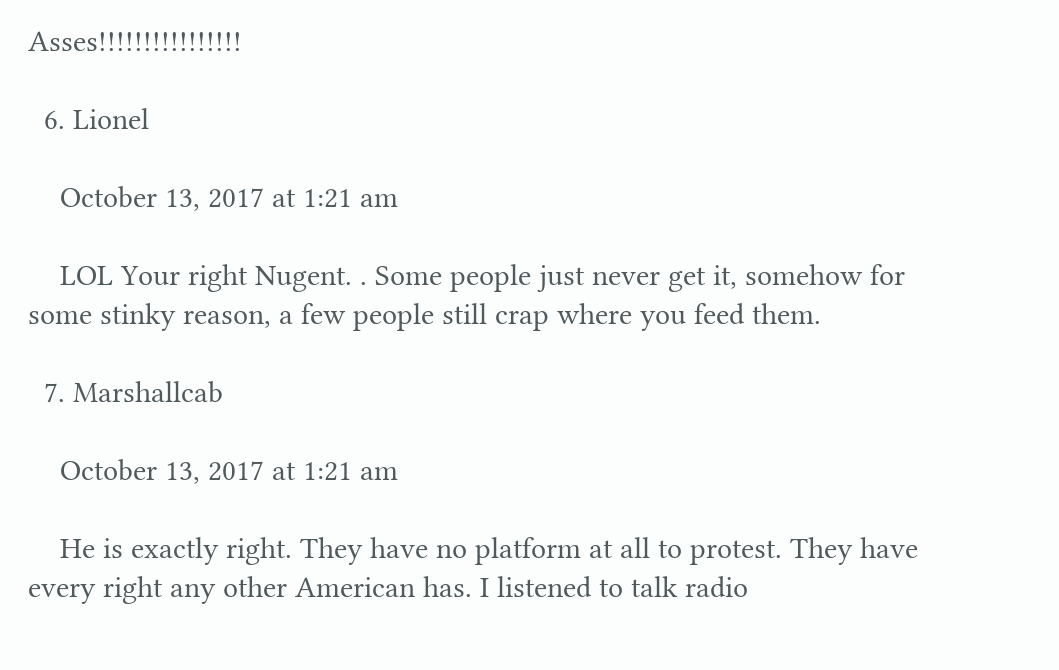Asses!!!!!!!!!!!!!!!!

  6. Lionel

    October 13, 2017 at 1:21 am

    LOL Your right Nugent. . Some people just never get it, somehow for some stinky reason, a few people still crap where you feed them.

  7. Marshallcab

    October 13, 2017 at 1:21 am

    He is exactly right. They have no platform at all to protest. They have every right any other American has. I listened to talk radio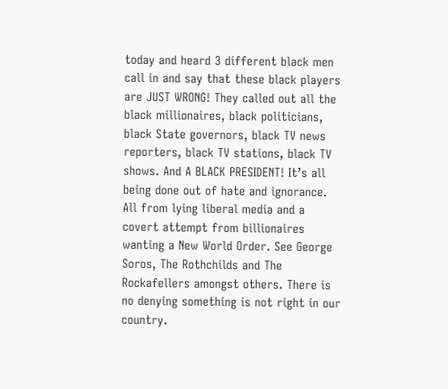today and heard 3 different black men call in and say that these black players are JUST WRONG! They called out all the black millionaires, black politicians, black State governors, black TV news reporters, black TV stations, black TV shows. And A BLACK PRESIDENT! It’s all being done out of hate and ignorance. All from lying liberal media and a covert attempt from billionaires wanting a New World Order. See George Soros, The Rothchilds and The Rockafellers amongst others. There is no denying something is not right in our country.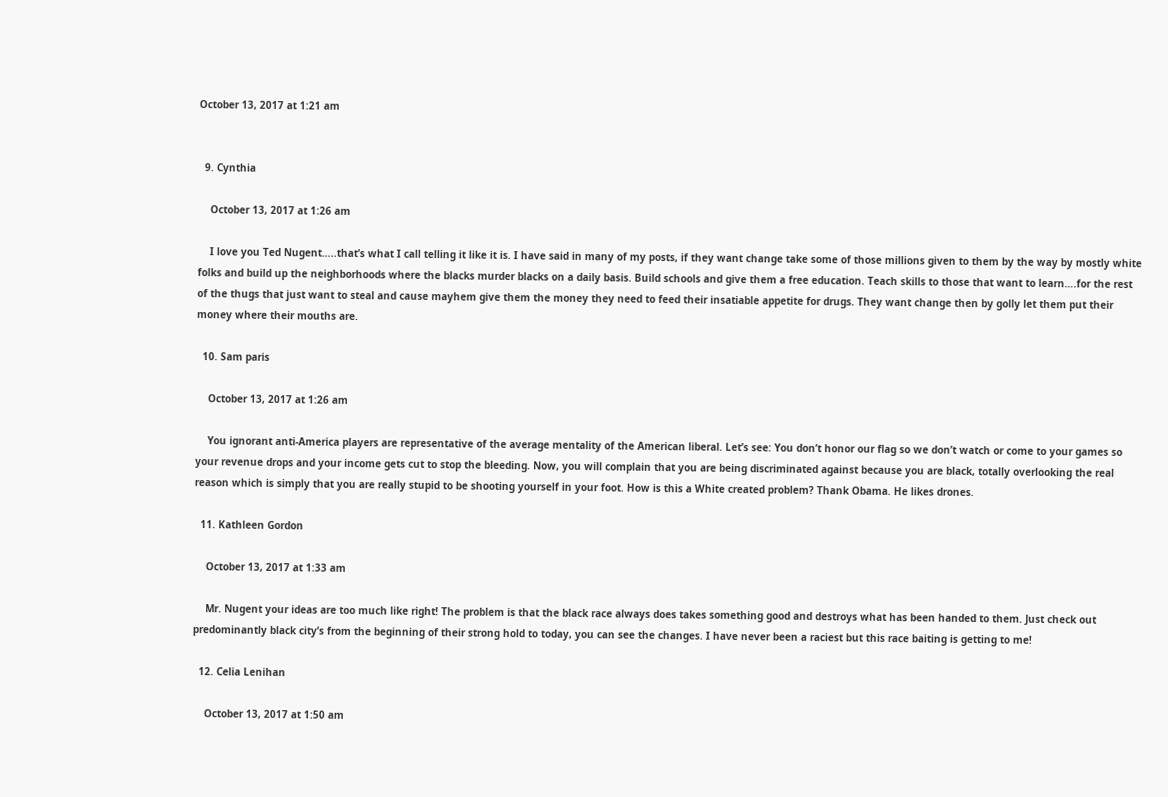October 13, 2017 at 1:21 am


  9. Cynthia

    October 13, 2017 at 1:26 am

    I love you Ted Nugent…..that’s what I call telling it like it is. I have said in many of my posts, if they want change take some of those millions given to them by the way by mostly white folks and build up the neighborhoods where the blacks murder blacks on a daily basis. Build schools and give them a free education. Teach skills to those that want to learn….for the rest of the thugs that just want to steal and cause mayhem give them the money they need to feed their insatiable appetite for drugs. They want change then by golly let them put their money where their mouths are.

  10. Sam paris

    October 13, 2017 at 1:26 am

    You ignorant anti-America players are representative of the average mentality of the American liberal. Let’s see: You don’t honor our flag so we don’t watch or come to your games so your revenue drops and your income gets cut to stop the bleeding. Now, you will complain that you are being discriminated against because you are black, totally overlooking the real reason which is simply that you are really stupid to be shooting yourself in your foot. How is this a White created problem? Thank Obama. He likes drones.

  11. Kathleen Gordon

    October 13, 2017 at 1:33 am

    Mr. Nugent your ideas are too much like right! The problem is that the black race always does takes something good and destroys what has been handed to them. Just check out predominantly black city’s from the beginning of their strong hold to today, you can see the changes. I have never been a raciest but this race baiting is getting to me!

  12. Celia Lenihan

    October 13, 2017 at 1:50 am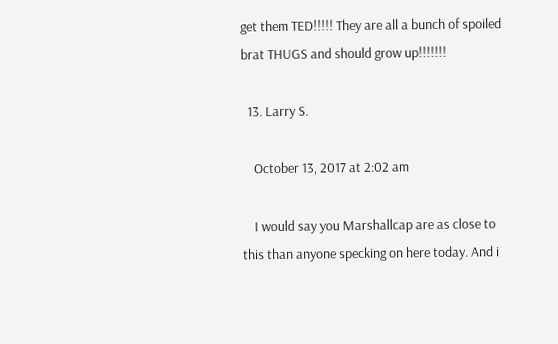get them TED!!!!! They are all a bunch of spoiled brat THUGS and should grow up!!!!!!!

  13. Larry S.

    October 13, 2017 at 2:02 am

    I would say you Marshallcap are as close to this than anyone specking on here today. And i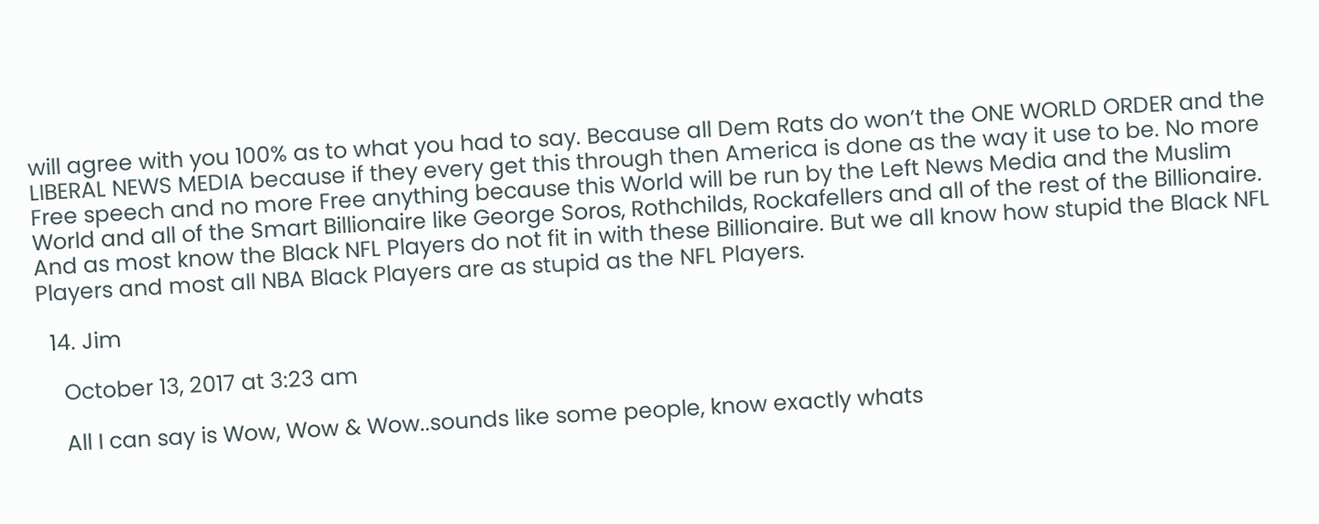will agree with you 100% as to what you had to say. Because all Dem Rats do won’t the ONE WORLD ORDER and the LIBERAL NEWS MEDIA because if they every get this through then America is done as the way it use to be. No more Free speech and no more Free anything because this World will be run by the Left News Media and the Muslim World and all of the Smart Billionaire like George Soros, Rothchilds, Rockafellers and all of the rest of the Billionaire. And as most know the Black NFL Players do not fit in with these Billionaire. But we all know how stupid the Black NFL Players and most all NBA Black Players are as stupid as the NFL Players.

  14. Jim

    October 13, 2017 at 3:23 am

    All I can say is Wow, Wow & Wow..sounds like some people, know exactly whats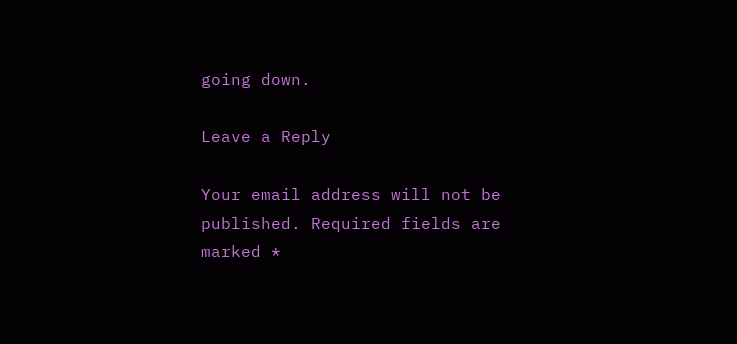going down.

Leave a Reply

Your email address will not be published. Required fields are marked *